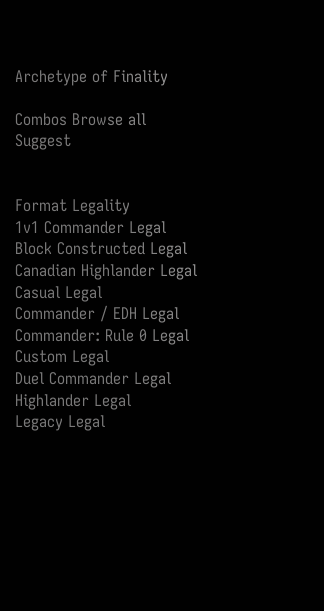Archetype of Finality

Combos Browse all Suggest


Format Legality
1v1 Commander Legal
Block Constructed Legal
Canadian Highlander Legal
Casual Legal
Commander / EDH Legal
Commander: Rule 0 Legal
Custom Legal
Duel Commander Legal
Highlander Legal
Legacy Legal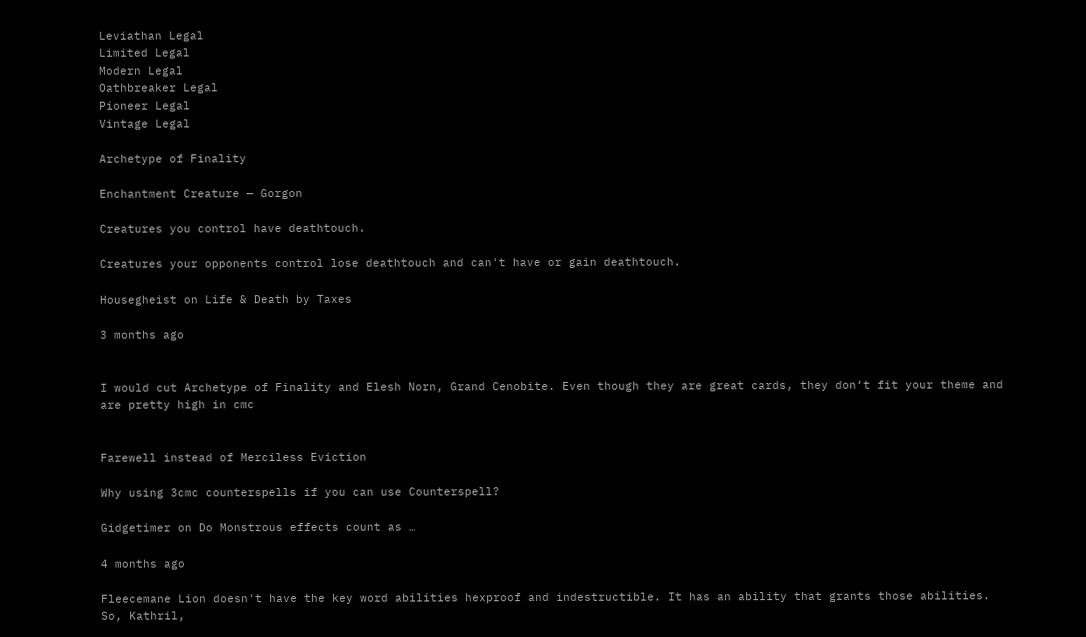Leviathan Legal
Limited Legal
Modern Legal
Oathbreaker Legal
Pioneer Legal
Vintage Legal

Archetype of Finality

Enchantment Creature — Gorgon

Creatures you control have deathtouch.

Creatures your opponents control lose deathtouch and can't have or gain deathtouch.

Housegheist on Life & Death by Taxes

3 months ago


I would cut Archetype of Finality and Elesh Norn, Grand Cenobite. Even though they are great cards, they don‘t fit your theme and are pretty high in cmc


Farewell instead of Merciless Eviction

Why using 3cmc counterspells if you can use Counterspell?

Gidgetimer on Do Monstrous effects count as …

4 months ago

Fleecemane Lion doesn't have the key word abilities hexproof and indestructible. It has an ability that grants those abilities. So, Kathril,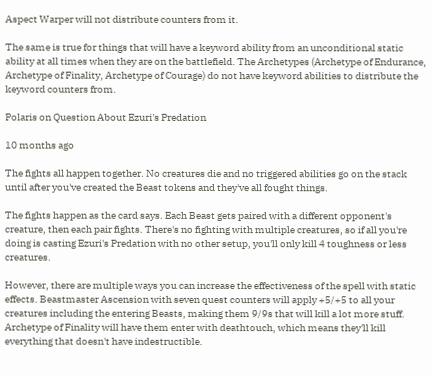Aspect Warper will not distribute counters from it.

The same is true for things that will have a keyword ability from an unconditional static ability at all times when they are on the battlefield. The Archetypes (Archetype of Endurance, Archetype of Finality, Archetype of Courage) do not have keyword abilities to distribute the keyword counters from.

Polaris on Question About Ezuri's Predation

10 months ago

The fights all happen together. No creatures die and no triggered abilities go on the stack until after you've created the Beast tokens and they've all fought things.

The fights happen as the card says. Each Beast gets paired with a different opponent's creature, then each pair fights. There's no fighting with multiple creatures, so if all you're doing is casting Ezuri's Predation with no other setup, you'll only kill 4 toughness or less creatures.

However, there are multiple ways you can increase the effectiveness of the spell with static effects. Beastmaster Ascension with seven quest counters will apply +5/+5 to all your creatures including the entering Beasts, making them 9/9s that will kill a lot more stuff. Archetype of Finality will have them enter with deathtouch, which means they'll kill everything that doesn't have indestructible.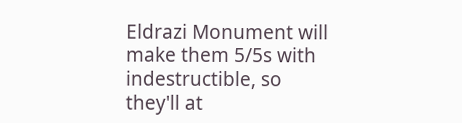Eldrazi Monument will make them 5/5s with indestructible, so they'll at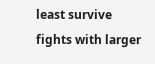least survive fights with larger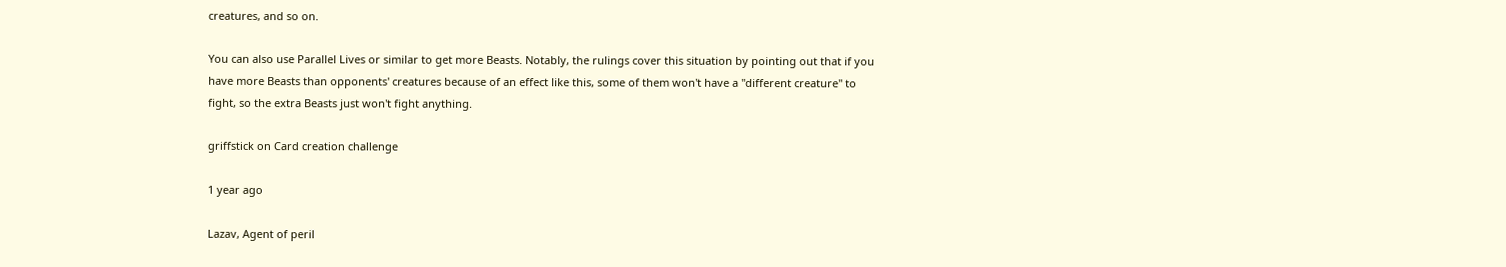creatures, and so on.

You can also use Parallel Lives or similar to get more Beasts. Notably, the rulings cover this situation by pointing out that if you have more Beasts than opponents' creatures because of an effect like this, some of them won't have a "different creature" to fight, so the extra Beasts just won't fight anything.

griffstick on Card creation challenge

1 year ago

Lazav, Agent of peril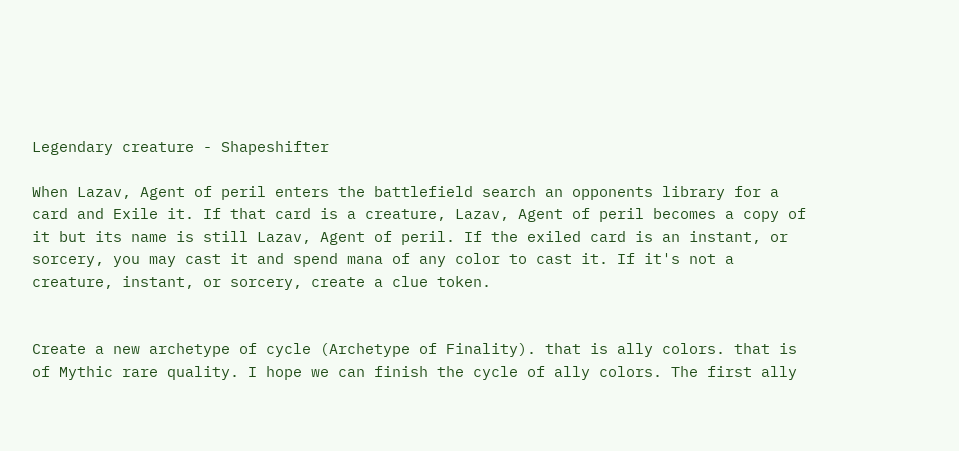Legendary creature - Shapeshifter

When Lazav, Agent of peril enters the battlefield search an opponents library for a card and Exile it. If that card is a creature, Lazav, Agent of peril becomes a copy of it but its name is still Lazav, Agent of peril. If the exiled card is an instant, or sorcery, you may cast it and spend mana of any color to cast it. If it's not a creature, instant, or sorcery, create a clue token.


Create a new archetype of cycle (Archetype of Finality). that is ally colors. that is of Mythic rare quality. I hope we can finish the cycle of ally colors. The first ally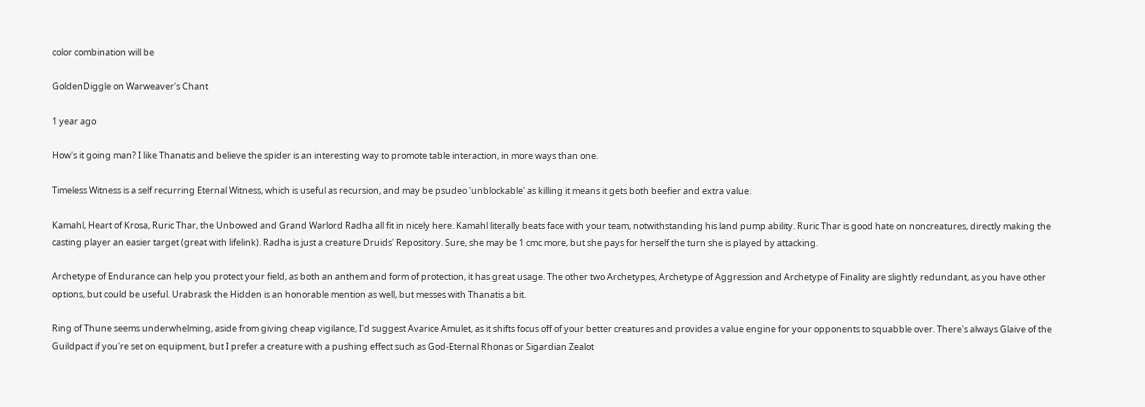color combination will be

GoldenDiggle on Warweaver's Chant

1 year ago

How's it going man? I like Thanatis and believe the spider is an interesting way to promote table interaction, in more ways than one.

Timeless Witness is a self recurring Eternal Witness, which is useful as recursion, and may be psudeo 'unblockable' as killing it means it gets both beefier and extra value.

Kamahl, Heart of Krosa, Ruric Thar, the Unbowed and Grand Warlord Radha all fit in nicely here. Kamahl literally beats face with your team, notwithstanding his land pump ability. Ruric Thar is good hate on noncreatures, directly making the casting player an easier target (great with lifelink). Radha is just a creature Druids' Repository. Sure, she may be 1 cmc more, but she pays for herself the turn she is played by attacking.

Archetype of Endurance can help you protect your field, as both an anthem and form of protection, it has great usage. The other two Archetypes, Archetype of Aggression and Archetype of Finality are slightly redundant, as you have other options, but could be useful. Urabrask the Hidden is an honorable mention as well, but messes with Thanatis a bit.

Ring of Thune seems underwhelming, aside from giving cheap vigilance, I'd suggest Avarice Amulet, as it shifts focus off of your better creatures and provides a value engine for your opponents to squabble over. There's always Glaive of the Guildpact if you're set on equipment, but I prefer a creature with a pushing effect such as God-Eternal Rhonas or Sigardian Zealot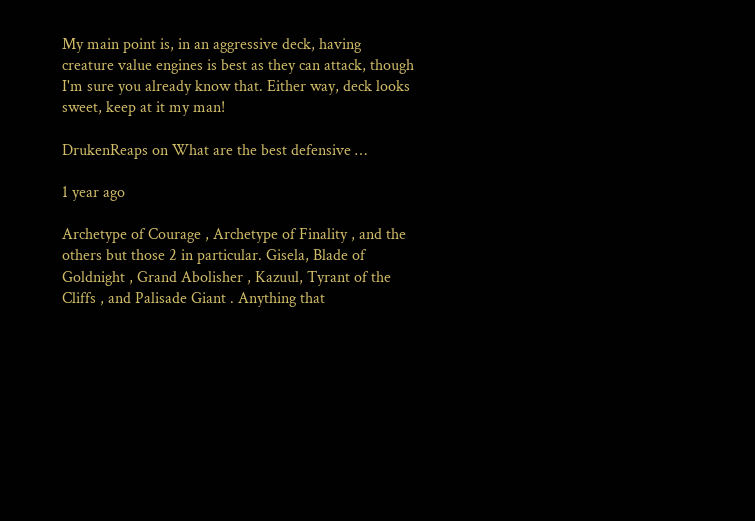My main point is, in an aggressive deck, having creature value engines is best as they can attack, though I'm sure you already know that. Either way, deck looks sweet, keep at it my man!

DrukenReaps on What are the best defensive …

1 year ago

Archetype of Courage , Archetype of Finality , and the others but those 2 in particular. Gisela, Blade of Goldnight , Grand Abolisher , Kazuul, Tyrant of the Cliffs , and Palisade Giant . Anything that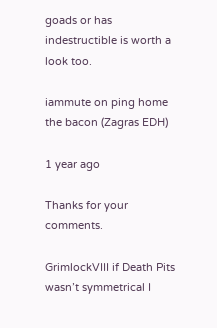goads or has indestructible is worth a look too.

iammute on ping home the bacon (Zagras EDH)

1 year ago

Thanks for your comments.

GrimlockVIII if Death Pits wasn’t symmetrical I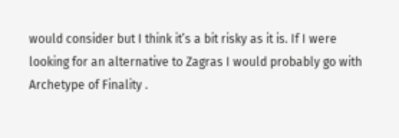would consider but I think it’s a bit risky as it is. If I were looking for an alternative to Zagras I would probably go with Archetype of Finality .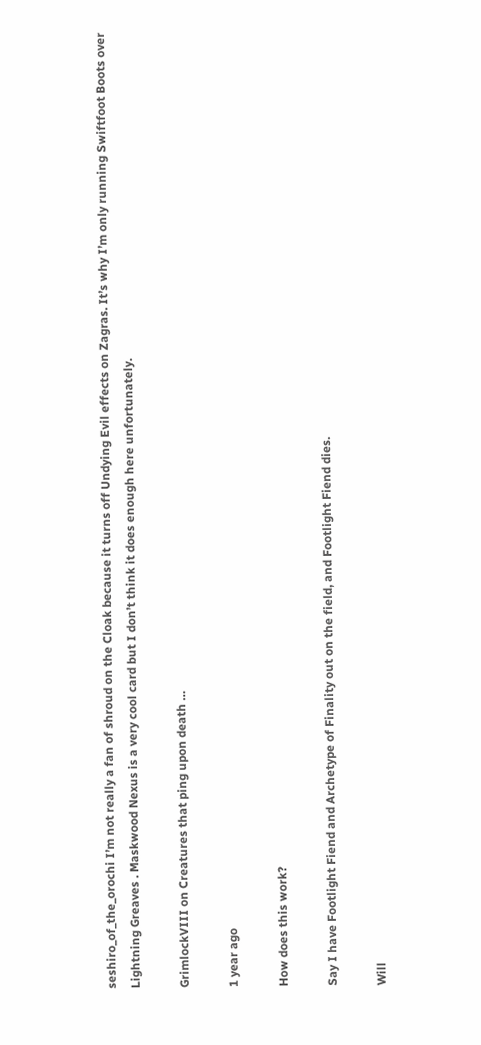seshiro_of_the_orochi I’m not really a fan of shroud on the Cloak because it turns off Undying Evil effects on Zagras. It’s why I’m only running Swiftfoot Boots over Lightning Greaves . Maskwood Nexus is a very cool card but I don’t think it does enough here unfortunately.

GrimlockVIII on Creatures that ping upon death …

1 year ago

How does this work?

Say I have Footlight Fiend and Archetype of Finality out on the field, and Footlight Fiend dies.

Will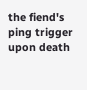the fiend's ping trigger upon death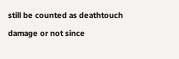still be counted as deathtouch damage or not since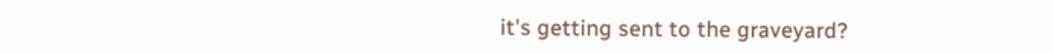it's getting sent to the graveyard?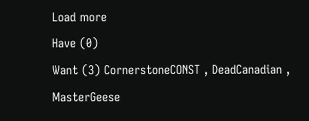Load more
Have (0)
Want (3) CornerstoneCONST , DeadCanadian , MasterGeese